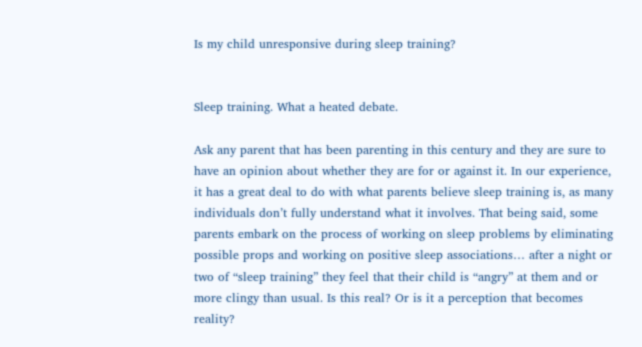Is my child unresponsive during sleep training?


Sleep training. What a heated debate.

Ask any parent that has been parenting in this century and they are sure to have an opinion about whether they are for or against it. In our experience, it has a great deal to do with what parents believe sleep training is, as many individuals don’t fully understand what it involves. That being said, some parents embark on the process of working on sleep problems by eliminating possible props and working on positive sleep associations… after a night or two of “sleep training” they feel that their child is “angry” at them and or more clingy than usual. Is this real? Or is it a perception that becomes reality?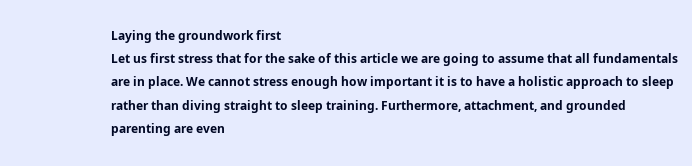Laying the groundwork first
Let us first stress that for the sake of this article we are going to assume that all fundamentals are in place. We cannot stress enough how important it is to have a holistic approach to sleep rather than diving straight to sleep training. Furthermore, attachment, and grounded parenting are even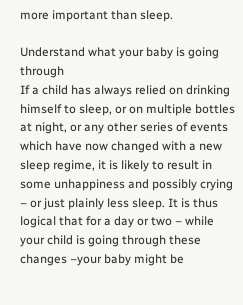more important than sleep.

Understand what your baby is going through
If a child has always relied on drinking himself to sleep, or on multiple bottles at night, or any other series of events which have now changed with a new sleep regime, it is likely to result in some unhappiness and possibly crying – or just plainly less sleep. It is thus logical that for a day or two – while your child is going through these changes –your baby might be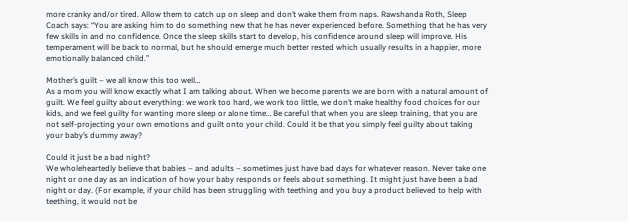more cranky and/or tired. Allow them to catch up on sleep and don’t wake them from naps. Rawshanda Roth, Sleep Coach says: “You are asking him to do something new that he has never experienced before. Something that he has very few skills in and no confidence. Once the sleep skills start to develop, his confidence around sleep will improve. His temperament will be back to normal, but he should emerge much better rested which usually results in a happier, more emotionally balanced child.”

Mother’s guilt – we all know this too well…
As a mom you will know exactly what I am talking about. When we become parents we are born with a natural amount of guilt. We feel guilty about everything: we work too hard, we work too little, we don’t make healthy food choices for our kids, and we feel guilty for wanting more sleep or alone time… Be careful that when you are sleep training, that you are not self-projecting your own emotions and guilt onto your child. Could it be that you simply feel guilty about taking your baby’s dummy away?

Could it just be a bad night?
We wholeheartedly believe that babies – and adults – sometimes just have bad days for whatever reason. Never take one night or one day as an indication of how your baby responds or feels about something. It might just have been a bad night or day. (For example, if your child has been struggling with teething and you buy a product believed to help with teething, it would not be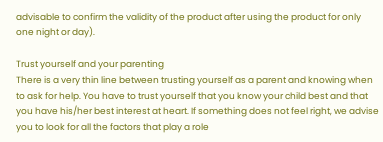advisable to confirm the validity of the product after using the product for only one night or day).

Trust yourself and your parenting
There is a very thin line between trusting yourself as a parent and knowing when to ask for help. You have to trust yourself that you know your child best and that you have his/her best interest at heart. If something does not feel right, we advise you to look for all the factors that play a role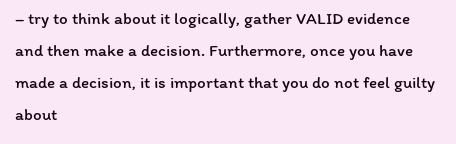– try to think about it logically, gather VALID evidence and then make a decision. Furthermore, once you have made a decision, it is important that you do not feel guilty about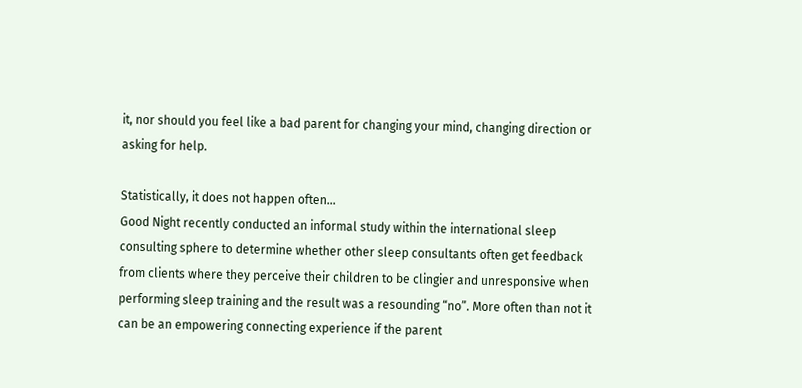it, nor should you feel like a bad parent for changing your mind, changing direction or asking for help.

Statistically, it does not happen often…
Good Night recently conducted an informal study within the international sleep consulting sphere to determine whether other sleep consultants often get feedback from clients where they perceive their children to be clingier and unresponsive when performing sleep training and the result was a resounding “no”. More often than not it can be an empowering connecting experience if the parent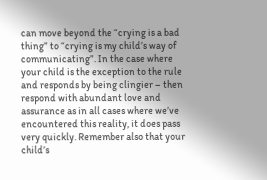can move beyond the “crying is a bad thing” to “crying is my child’s way of communicating”. In the case where your child is the exception to the rule and responds by being clingier – then respond with abundant love and assurance as in all cases where we’ve encountered this reality, it does pass very quickly. Remember also that your child’s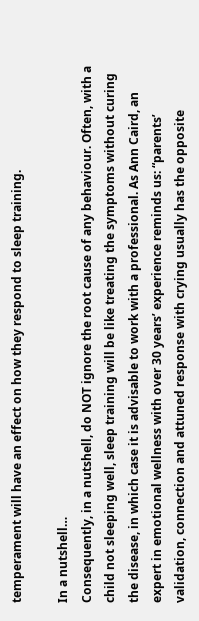temperament will have an effect on how they respond to sleep training.

In a nutshell…
Consequently, in a nutshell, do NOT ignore the root cause of any behaviour. Often, with a child not sleeping well, sleep training will be like treating the symptoms without curing the disease, in which case it is advisable to work with a professional. As Ann Caird, an expert in emotional wellness with over 30 years’ experience reminds us: “parents’ validation, connection and attuned response with crying usually has the opposite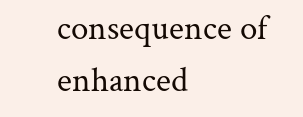consequence of enhanced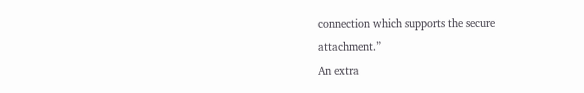connection which supports the secure attachment.”
An extra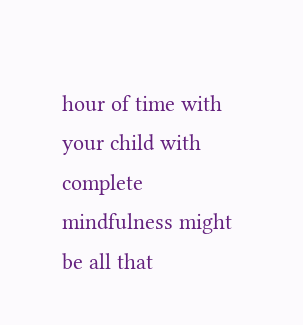hour of time with your child with complete mindfulness might be all that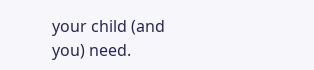your child (and you) need.